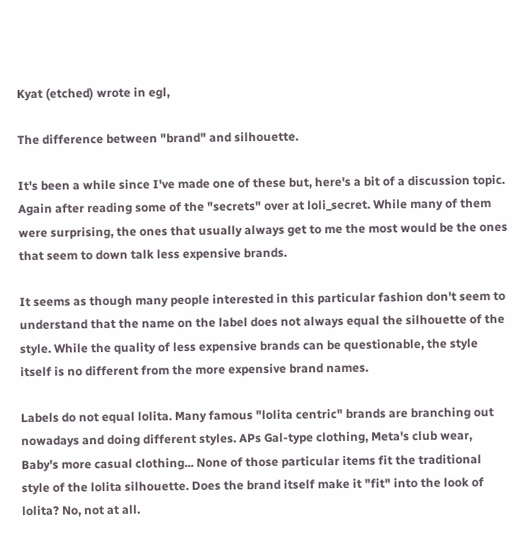Kyat (etched) wrote in egl,

The difference between "brand" and silhouette.

It's been a while since I've made one of these but, here's a bit of a discussion topic. Again after reading some of the "secrets" over at loli_secret. While many of them were surprising, the ones that usually always get to me the most would be the ones that seem to down talk less expensive brands.

It seems as though many people interested in this particular fashion don't seem to understand that the name on the label does not always equal the silhouette of the style. While the quality of less expensive brands can be questionable, the style itself is no different from the more expensive brand names.

Labels do not equal lolita. Many famous "lolita centric" brands are branching out nowadays and doing different styles. APs Gal-type clothing, Meta's club wear, Baby's more casual clothing... None of those particular items fit the traditional style of the lolita silhouette. Does the brand itself make it "fit" into the look of lolita? No, not at all.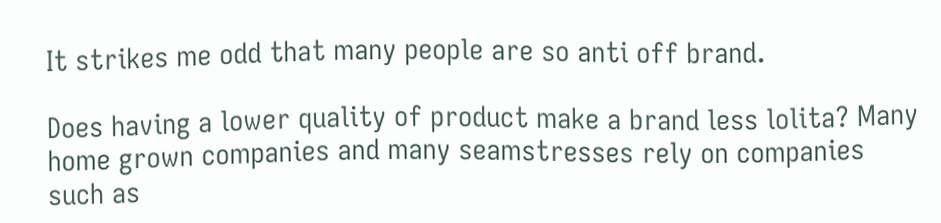It strikes me odd that many people are so anti off brand.

Does having a lower quality of product make a brand less lolita? Many home grown companies and many seamstresses rely on companies such as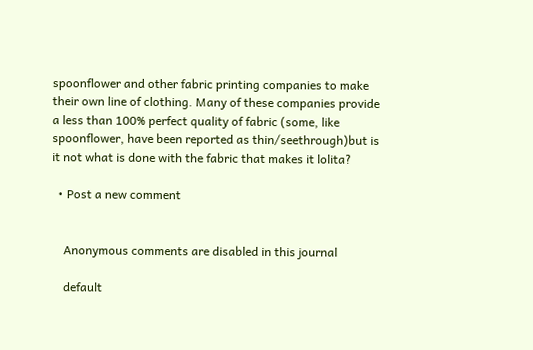spoonflower and other fabric printing companies to make their own line of clothing. Many of these companies provide a less than 100% perfect quality of fabric (some, like spoonflower, have been reported as thin/seethrough)but is it not what is done with the fabric that makes it lolita?

  • Post a new comment


    Anonymous comments are disabled in this journal

    default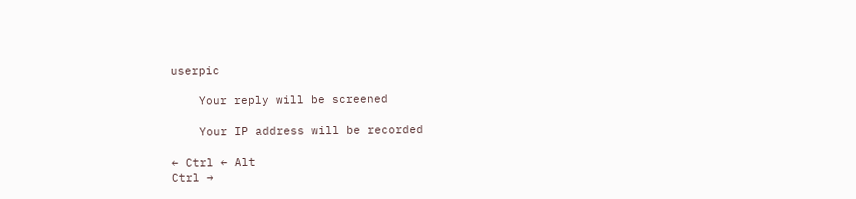userpic

    Your reply will be screened

    Your IP address will be recorded

← Ctrl ← Alt
Ctrl →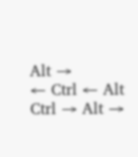Alt →
← Ctrl ← Alt
Ctrl → Alt →